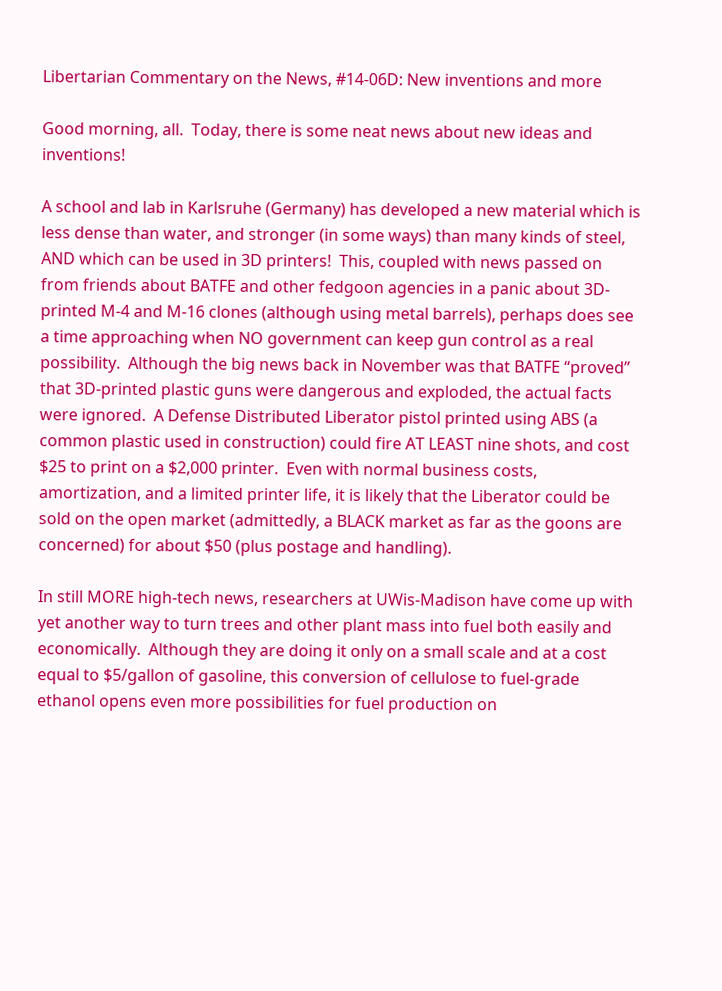Libertarian Commentary on the News, #14-06D: New inventions and more

Good morning, all.  Today, there is some neat news about new ideas and inventions!

A school and lab in Karlsruhe (Germany) has developed a new material which is less dense than water, and stronger (in some ways) than many kinds of steel, AND which can be used in 3D printers!  This, coupled with news passed on from friends about BATFE and other fedgoon agencies in a panic about 3D-printed M-4 and M-16 clones (although using metal barrels), perhaps does see a time approaching when NO government can keep gun control as a real possibility.  Although the big news back in November was that BATFE “proved” that 3D-printed plastic guns were dangerous and exploded, the actual facts were ignored.  A Defense Distributed Liberator pistol printed using ABS (a common plastic used in construction) could fire AT LEAST nine shots, and cost $25 to print on a $2,000 printer.  Even with normal business costs, amortization, and a limited printer life, it is likely that the Liberator could be sold on the open market (admittedly, a BLACK market as far as the goons are concerned) for about $50 (plus postage and handling).

In still MORE high-tech news, researchers at UWis-Madison have come up with yet another way to turn trees and other plant mass into fuel both easily and economically.  Although they are doing it only on a small scale and at a cost equal to $5/gallon of gasoline, this conversion of cellulose to fuel-grade ethanol opens even more possibilities for fuel production on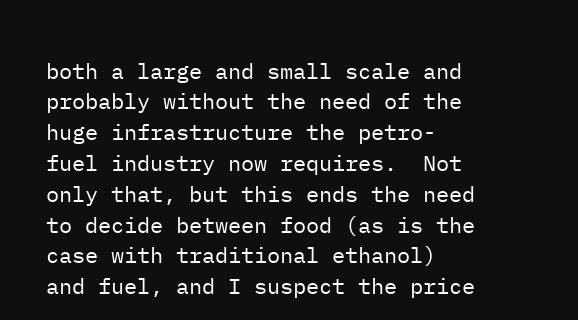both a large and small scale and probably without the need of the huge infrastructure the petro-fuel industry now requires.  Not only that, but this ends the need to decide between food (as is the case with traditional ethanol) and fuel, and I suspect the price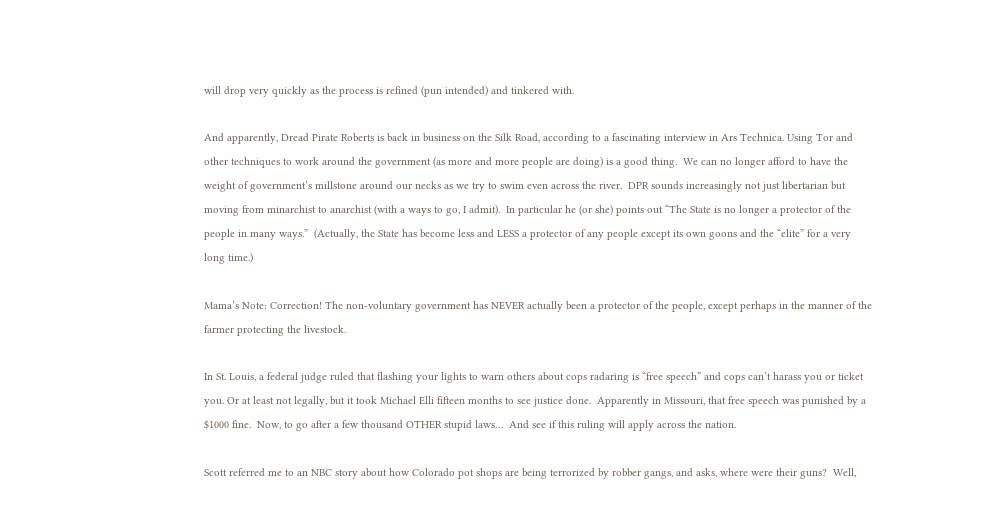will drop very quickly as the process is refined (pun intended) and tinkered with.

And apparently, Dread Pirate Roberts is back in business on the Silk Road, according to a fascinating interview in Ars Technica. Using Tor and other techniques to work around the government (as more and more people are doing) is a good thing.  We can no longer afford to have the weight of government’s millstone around our necks as we try to swim even across the river.  DPR sounds increasingly not just libertarian but moving from minarchist to anarchist (with a ways to go, I admit).  In particular he (or she) points out “The State is no longer a protector of the people in many ways.”  (Actually, the State has become less and LESS a protector of any people except its own goons and the “elite” for a very long time.)

Mama’s Note: Correction! The non-voluntary government has NEVER actually been a protector of the people, except perhaps in the manner of the farmer protecting the livestock.

In St. Louis, a federal judge ruled that flashing your lights to warn others about cops radaring is “free speech” and cops can’t harass you or ticket you. Or at least not legally, but it took Michael Elli fifteen months to see justice done.  Apparently in Missouri, that free speech was punished by a $1000 fine.  Now, to go after a few thousand OTHER stupid laws…  And see if this ruling will apply across the nation.

Scott referred me to an NBC story about how Colorado pot shops are being terrorized by robber gangs, and asks, where were their guns?  Well,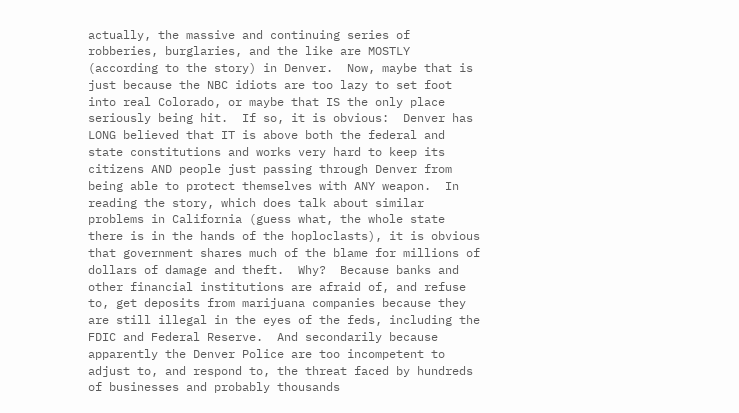actually, the massive and continuing series of robberies, burglaries, and the like are MOSTLY (according to the story) in Denver.  Now, maybe that is just because the NBC idiots are too lazy to set foot into real Colorado, or maybe that IS the only place seriously being hit.  If so, it is obvious:  Denver has LONG believed that IT is above both the federal and state constitutions and works very hard to keep its citizens AND people just passing through Denver from being able to protect themselves with ANY weapon.  In reading the story, which does talk about similar problems in California (guess what, the whole state there is in the hands of the hoploclasts), it is obvious that government shares much of the blame for millions of dollars of damage and theft.  Why?  Because banks and other financial institutions are afraid of, and refuse to, get deposits from marijuana companies because they are still illegal in the eyes of the feds, including the FDIC and Federal Reserve.  And secondarily because apparently the Denver Police are too incompetent to adjust to, and respond to, the threat faced by hundreds of businesses and probably thousands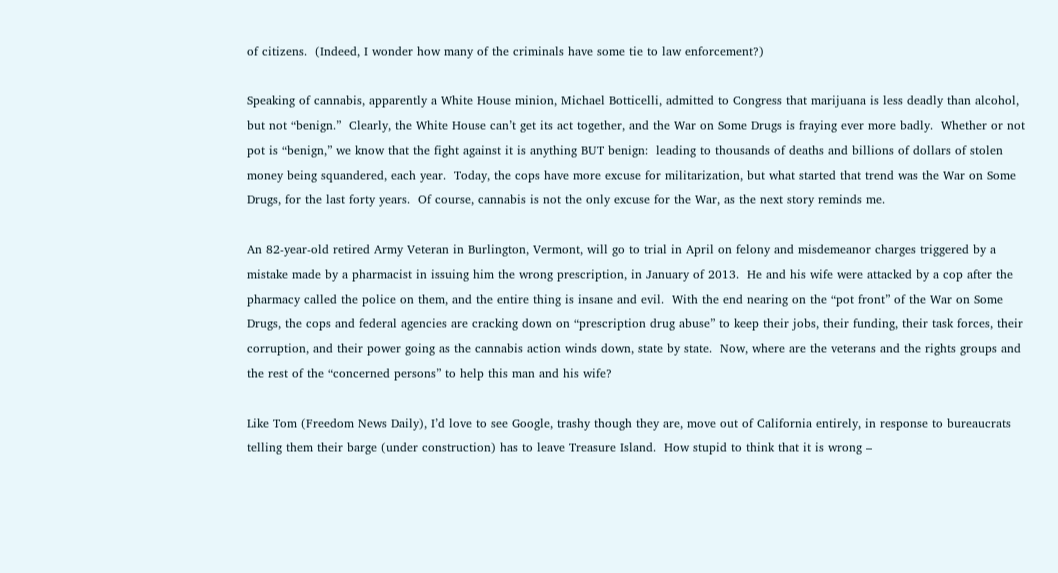of citizens.  (Indeed, I wonder how many of the criminals have some tie to law enforcement?)

Speaking of cannabis, apparently a White House minion, Michael Botticelli, admitted to Congress that marijuana is less deadly than alcohol, but not “benign.”  Clearly, the White House can’t get its act together, and the War on Some Drugs is fraying ever more badly.  Whether or not pot is “benign,” we know that the fight against it is anything BUT benign:  leading to thousands of deaths and billions of dollars of stolen money being squandered, each year.  Today, the cops have more excuse for militarization, but what started that trend was the War on Some Drugs, for the last forty years.  Of course, cannabis is not the only excuse for the War, as the next story reminds me.

An 82-year-old retired Army Veteran in Burlington, Vermont, will go to trial in April on felony and misdemeanor charges triggered by a mistake made by a pharmacist in issuing him the wrong prescription, in January of 2013.  He and his wife were attacked by a cop after the pharmacy called the police on them, and the entire thing is insane and evil.  With the end nearing on the “pot front” of the War on Some Drugs, the cops and federal agencies are cracking down on “prescription drug abuse” to keep their jobs, their funding, their task forces, their corruption, and their power going as the cannabis action winds down, state by state.  Now, where are the veterans and the rights groups and the rest of the “concerned persons” to help this man and his wife?

Like Tom (Freedom News Daily), I’d love to see Google, trashy though they are, move out of California entirely, in response to bureaucrats telling them their barge (under construction) has to leave Treasure Island.  How stupid to think that it is wrong –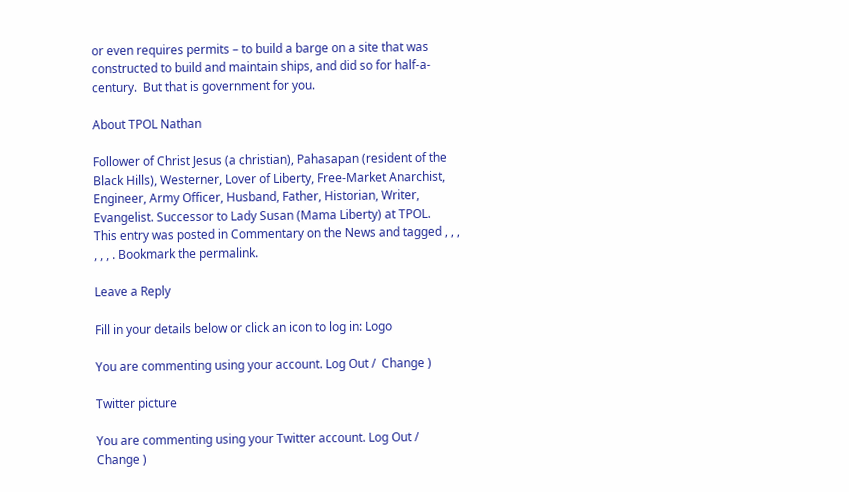or even requires permits – to build a barge on a site that was constructed to build and maintain ships, and did so for half-a-century.  But that is government for you.

About TPOL Nathan

Follower of Christ Jesus (a christian), Pahasapan (resident of the Black Hills), Westerner, Lover of Liberty, Free-Market Anarchist, Engineer, Army Officer, Husband, Father, Historian, Writer, Evangelist. Successor to Lady Susan (Mama Liberty) at TPOL.
This entry was posted in Commentary on the News and tagged , , , , , , . Bookmark the permalink.

Leave a Reply

Fill in your details below or click an icon to log in: Logo

You are commenting using your account. Log Out /  Change )

Twitter picture

You are commenting using your Twitter account. Log Out /  Change )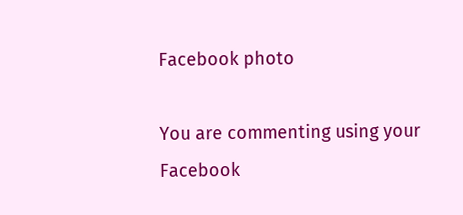Facebook photo

You are commenting using your Facebook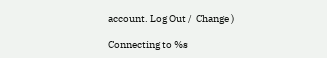account. Log Out /  Change )

Connecting to %s